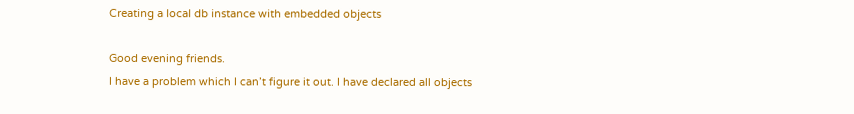Creating a local db instance with embedded objects

Good evening friends.
I have a problem which I can’t figure it out. I have declared all objects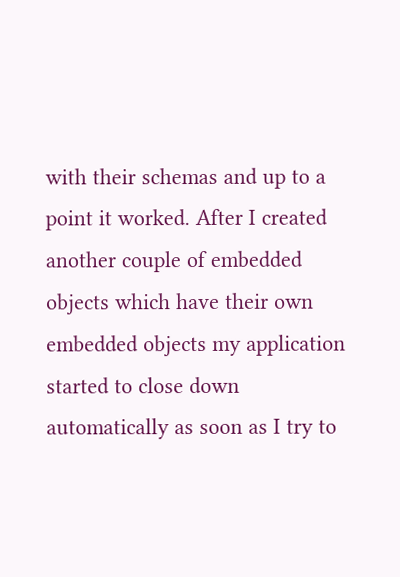with their schemas and up to a point it worked. After I created another couple of embedded objects which have their own embedded objects my application started to close down automatically as soon as I try to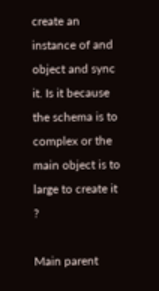create an instance of and object and sync it. Is it because the schema is to complex or the main object is to large to create it ?

Main parent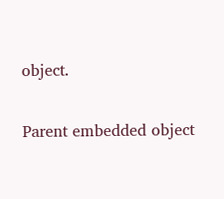object.

Parent embedded object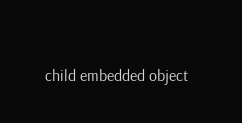child embedded object